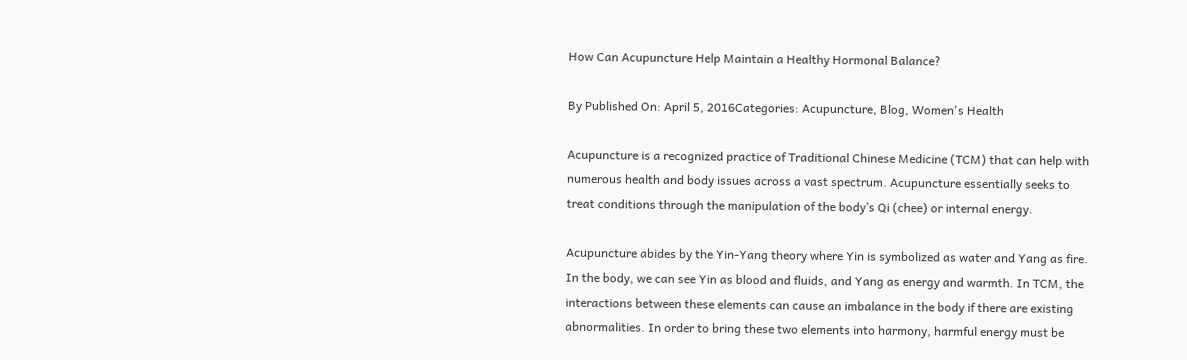How Can Acupuncture Help Maintain a Healthy Hormonal Balance?

By Published On: April 5, 2016Categories: Acupuncture, Blog, Women's Health

Acupuncture is a recognized practice of Traditional Chinese Medicine (TCM) that can help with numerous health and body issues across a vast spectrum. Acupuncture essentially seeks to treat conditions through the manipulation of the body’s Qi (chee) or internal energy.

Acupuncture abides by the Yin-Yang theory where Yin is symbolized as water and Yang as fire. In the body, we can see Yin as blood and fluids, and Yang as energy and warmth. In TCM, the interactions between these elements can cause an imbalance in the body if there are existing abnormalities. In order to bring these two elements into harmony, harmful energy must be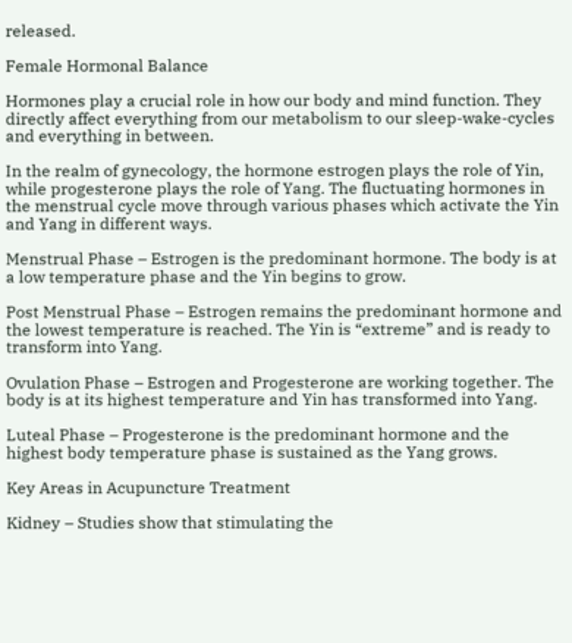released.

Female Hormonal Balance

Hormones play a crucial role in how our body and mind function. They directly affect everything from our metabolism to our sleep-wake-cycles and everything in between.

In the realm of gynecology, the hormone estrogen plays the role of Yin, while progesterone plays the role of Yang. The fluctuating hormones in the menstrual cycle move through various phases which activate the Yin and Yang in different ways.

Menstrual Phase – Estrogen is the predominant hormone. The body is at a low temperature phase and the Yin begins to grow.

Post Menstrual Phase – Estrogen remains the predominant hormone and the lowest temperature is reached. The Yin is “extreme” and is ready to transform into Yang.

Ovulation Phase – Estrogen and Progesterone are working together. The body is at its highest temperature and Yin has transformed into Yang.

Luteal Phase – Progesterone is the predominant hormone and the highest body temperature phase is sustained as the Yang grows.

Key Areas in Acupuncture Treatment

Kidney – Studies show that stimulating the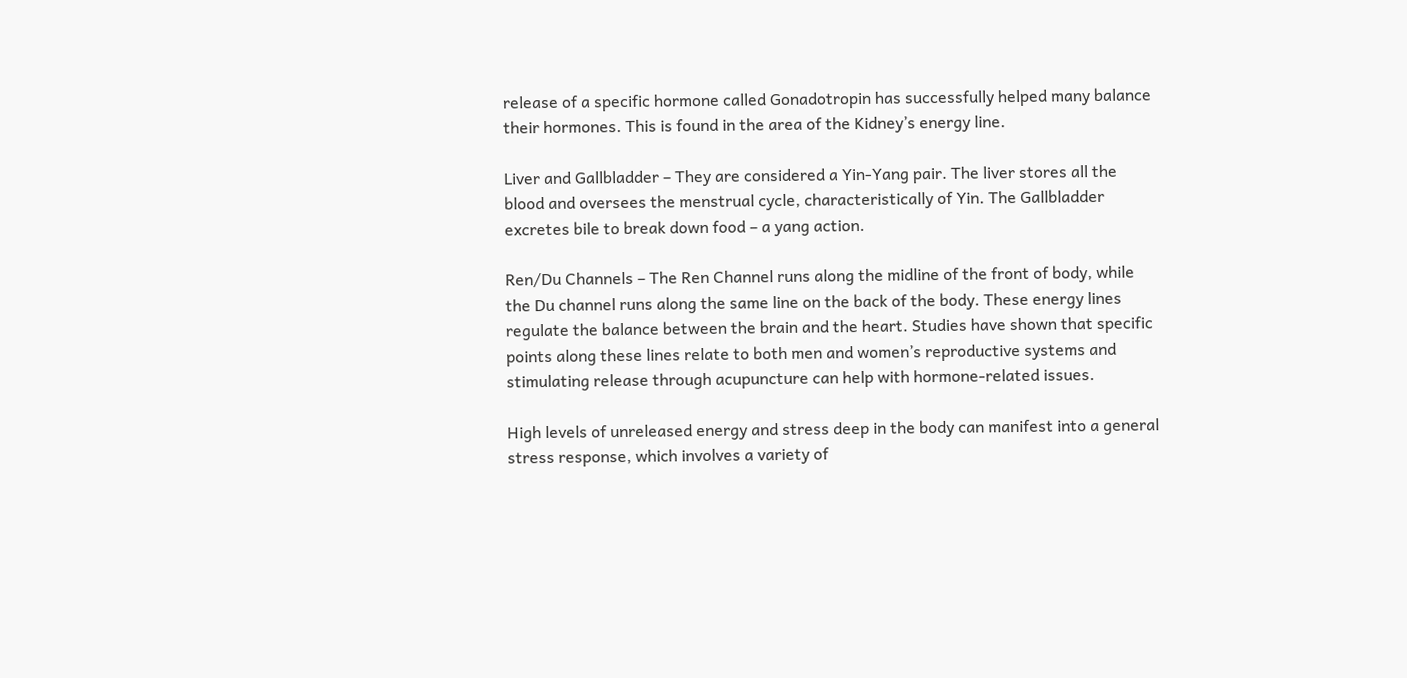release of a specific hormone called Gonadotropin has successfully helped many balance their hormones. This is found in the area of the Kidney’s energy line.

Liver and Gallbladder – They are considered a Yin-Yang pair. The liver stores all the blood and oversees the menstrual cycle, characteristically of Yin. The Gallbladder excretes bile to break down food – a yang action.

Ren/Du Channels – The Ren Channel runs along the midline of the front of body, while the Du channel runs along the same line on the back of the body. These energy lines regulate the balance between the brain and the heart. Studies have shown that specific points along these lines relate to both men and women’s reproductive systems and stimulating release through acupuncture can help with hormone-related issues.

High levels of unreleased energy and stress deep in the body can manifest into a general stress response, which involves a variety of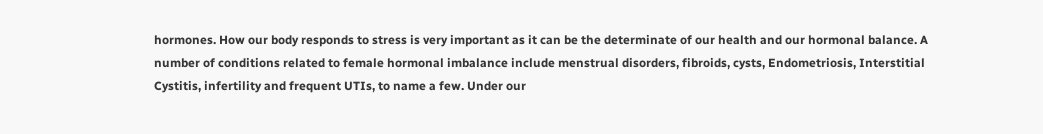hormones. How our body responds to stress is very important as it can be the determinate of our health and our hormonal balance. A number of conditions related to female hormonal imbalance include menstrual disorders, fibroids, cysts, Endometriosis, Interstitial Cystitis, infertility and frequent UTIs, to name a few. Under our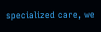specialized care, we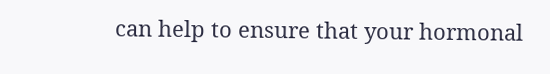can help to ensure that your hormonal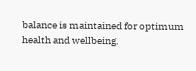balance is maintained for optimum health and wellbeing.